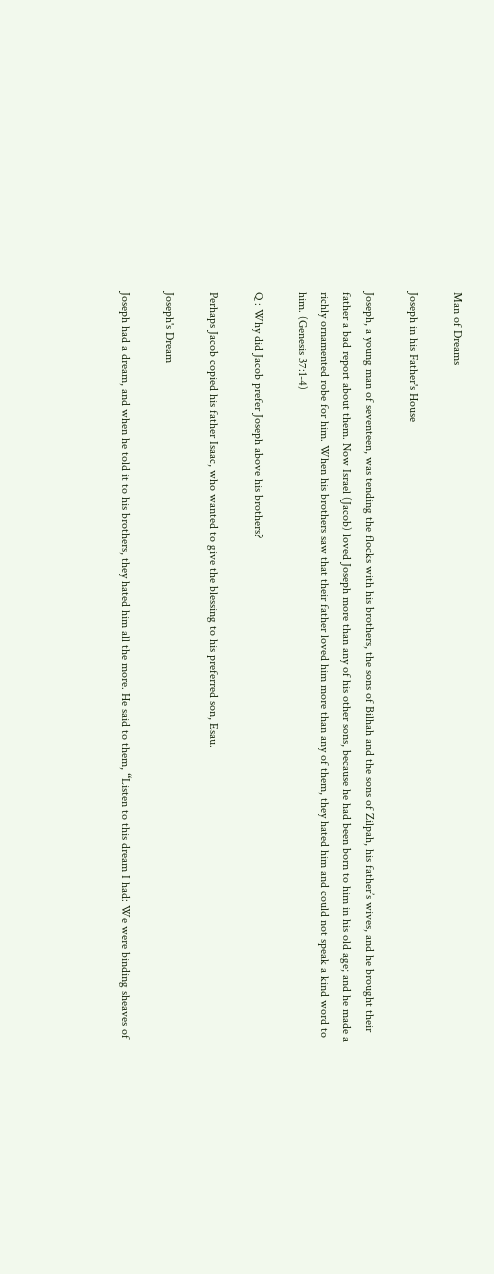Man of Dreams

Joseph in his Father's House

Joseph, a young man of seventeen, was tending the flocks with his brothers, the sons of Bilhah and the sons of Zilpah, his father’s wives, and he brought their father a bad report about them. Now Israel (Jacob) loved Joseph more than any of his other sons, because he had been born to him in his old age; and he made a richly ornamented robe for him. When his brothers saw that their father loved him more than any of them, they hated him and could not speak a kind word to him. (Genesis 37:1-4)

Q : Why did Jacob prefer Joseph above his brothers?

Perhaps Jacob copied his father Isaac, who wanted to give the blessing to his preferred son, Esau.

Joseph's Dream

Joseph had a dream, and when he told it to his brothers, they hated him all the more. He said to them, “Listen to this dream I had: We were binding sheaves of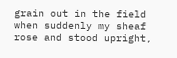grain out in the field when suddenly my sheaf rose and stood upright,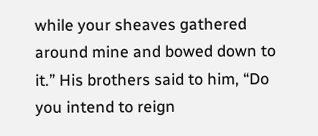while your sheaves gathered around mine and bowed down to it.” His brothers said to him, “Do you intend to reign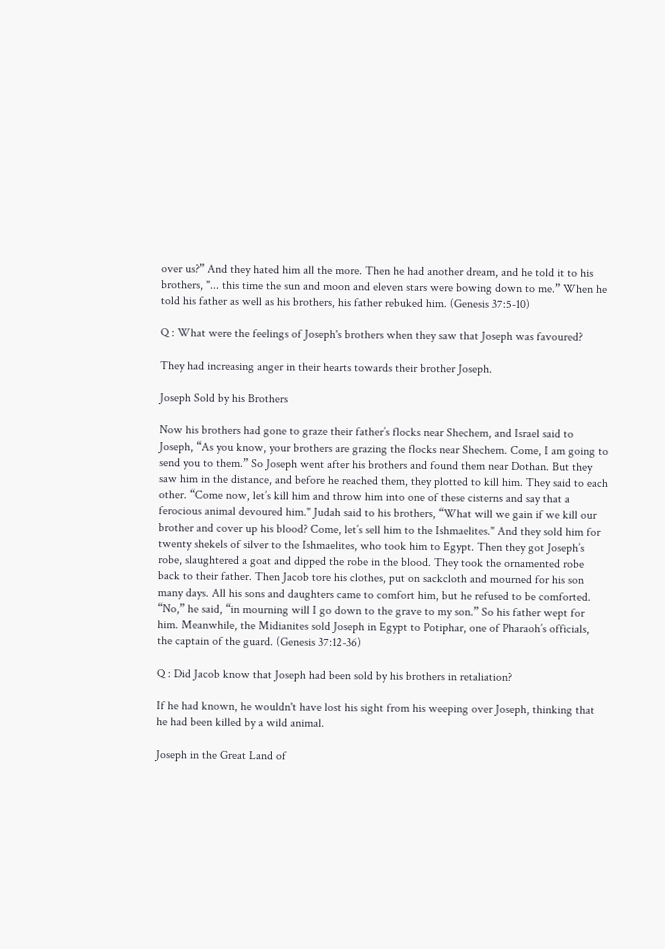over us?” And they hated him all the more. Then he had another dream, and he told it to his brothers, "... this time the sun and moon and eleven stars were bowing down to me.” When he told his father as well as his brothers, his father rebuked him. (Genesis 37:5-10)

Q : What were the feelings of Joseph's brothers when they saw that Joseph was favoured?

They had increasing anger in their hearts towards their brother Joseph.

Joseph Sold by his Brothers

Now his brothers had gone to graze their father’s flocks near Shechem, and Israel said to Joseph, “As you know, your brothers are grazing the flocks near Shechem. Come, I am going to send you to them.” So Joseph went after his brothers and found them near Dothan. But they saw him in the distance, and before he reached them, they plotted to kill him. They said to each other. “Come now, let’s kill him and throw him into one of these cisterns and say that a ferocious animal devoured him." Judah said to his brothers, “What will we gain if we kill our brother and cover up his blood? Come, let’s sell him to the Ishmaelites." And they sold him for twenty shekels of silver to the Ishmaelites, who took him to Egypt. Then they got Joseph’s robe, slaughtered a goat and dipped the robe in the blood. They took the ornamented robe back to their father. Then Jacob tore his clothes, put on sackcloth and mourned for his son many days. All his sons and daughters came to comfort him, but he refused to be comforted. “No,” he said, “in mourning will I go down to the grave to my son.” So his father wept for him. Meanwhile, the Midianites sold Joseph in Egypt to Potiphar, one of Pharaoh’s officials, the captain of the guard. (Genesis 37:12-36)

Q : Did Jacob know that Joseph had been sold by his brothers in retaliation?

If he had known, he wouldn't have lost his sight from his weeping over Joseph, thinking that he had been killed by a wild animal.

Joseph in the Great Land of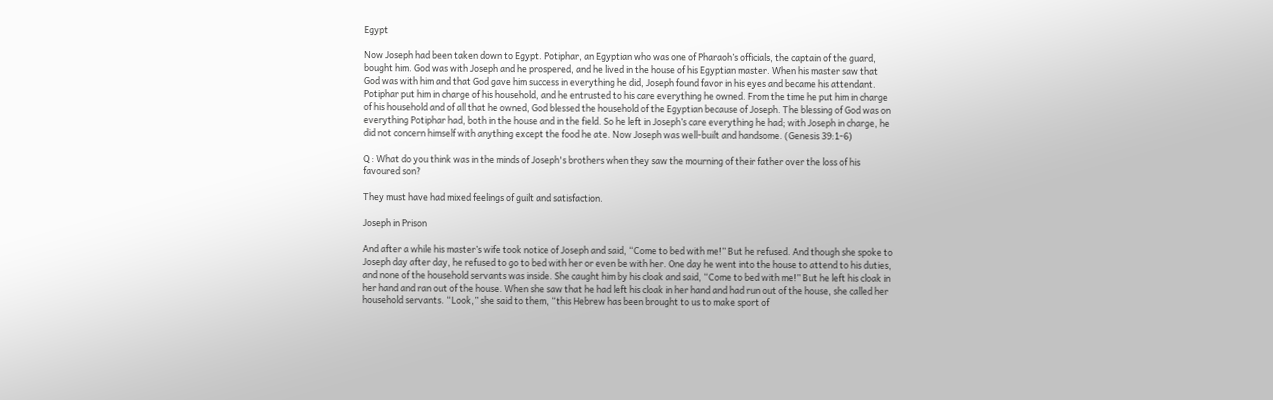Egypt

Now Joseph had been taken down to Egypt. Potiphar, an Egyptian who was one of Pharaoh’s officials, the captain of the guard, bought him. God was with Joseph and he prospered, and he lived in the house of his Egyptian master. When his master saw that God was with him and that God gave him success in everything he did, Joseph found favor in his eyes and became his attendant. Potiphar put him in charge of his household, and he entrusted to his care everything he owned. From the time he put him in charge of his household and of all that he owned, God blessed the household of the Egyptian because of Joseph. The blessing of God was on everything Potiphar had, both in the house and in the field. So he left in Joseph’s care everything he had; with Joseph in charge, he did not concern himself with anything except the food he ate. Now Joseph was well-built and handsome. (Genesis 39:1-6)

Q : What do you think was in the minds of Joseph's brothers when they saw the mourning of their father over the loss of his favoured son?

They must have had mixed feelings of guilt and satisfaction.

Joseph in Prison

And after a while his master’s wife took notice of Joseph and said, “Come to bed with me!” But he refused. And though she spoke to Joseph day after day, he refused to go to bed with her or even be with her. One day he went into the house to attend to his duties, and none of the household servants was inside. She caught him by his cloak and said, “Come to bed with me!” But he left his cloak in her hand and ran out of the house. When she saw that he had left his cloak in her hand and had run out of the house, she called her household servants. “Look,” she said to them, “this Hebrew has been brought to us to make sport of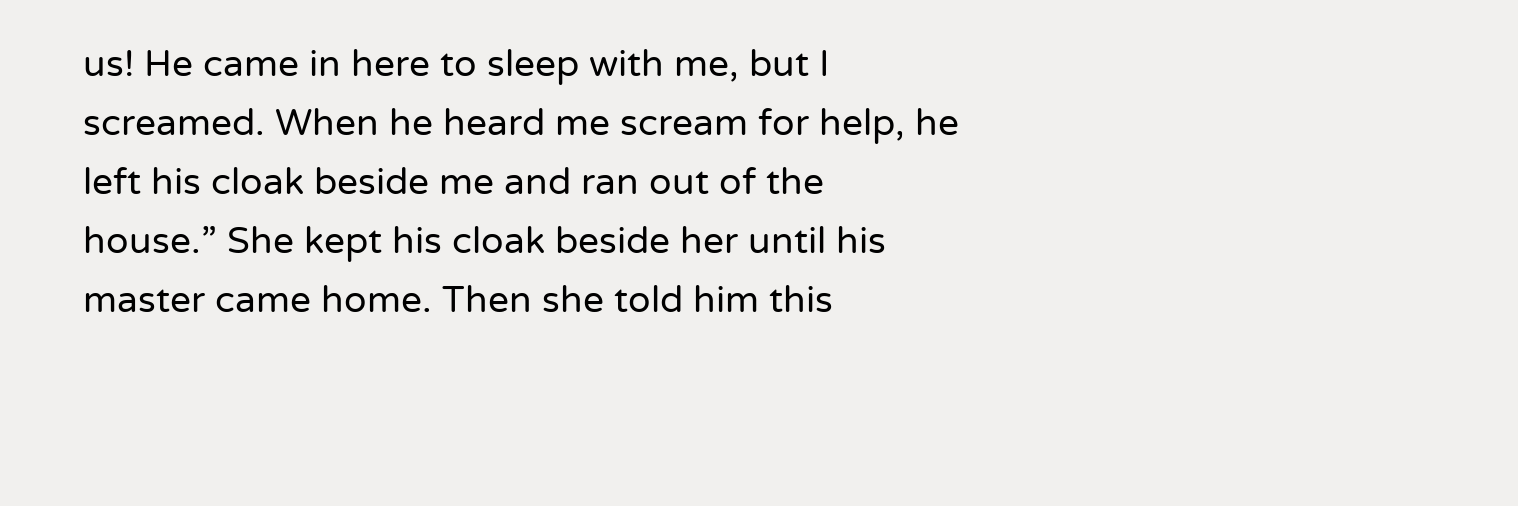us! He came in here to sleep with me, but I screamed. When he heard me scream for help, he left his cloak beside me and ran out of the house.” She kept his cloak beside her until his master came home. Then she told him this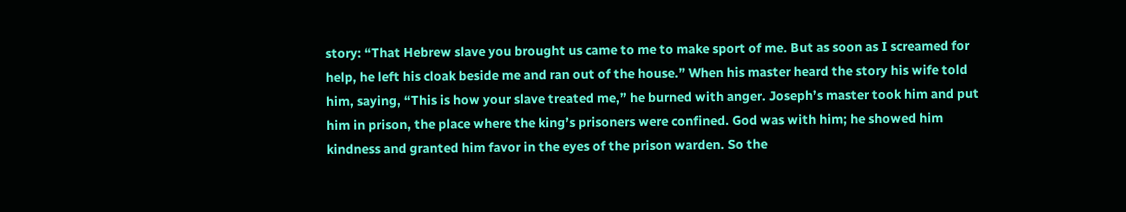story: “That Hebrew slave you brought us came to me to make sport of me. But as soon as I screamed for help, he left his cloak beside me and ran out of the house.” When his master heard the story his wife told him, saying, “This is how your slave treated me,” he burned with anger. Joseph’s master took him and put him in prison, the place where the king’s prisoners were confined. God was with him; he showed him kindness and granted him favor in the eyes of the prison warden. So the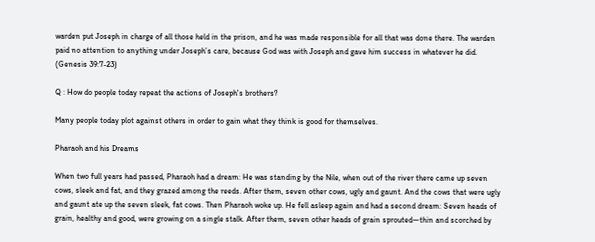warden put Joseph in charge of all those held in the prison, and he was made responsible for all that was done there. The warden paid no attention to anything under Joseph’s care, because God was with Joseph and gave him success in whatever he did. (Genesis 39:7-23)

Q : How do people today repeat the actions of Joseph's brothers?

Many people today plot against others in order to gain what they think is good for themselves.

Pharaoh and his Dreams

When two full years had passed, Pharaoh had a dream: He was standing by the Nile, when out of the river there came up seven cows, sleek and fat, and they grazed among the reeds. After them, seven other cows, ugly and gaunt. And the cows that were ugly and gaunt ate up the seven sleek, fat cows. Then Pharaoh woke up. He fell asleep again and had a second dream: Seven heads of grain, healthy and good, were growing on a single stalk. After them, seven other heads of grain sprouted—thin and scorched by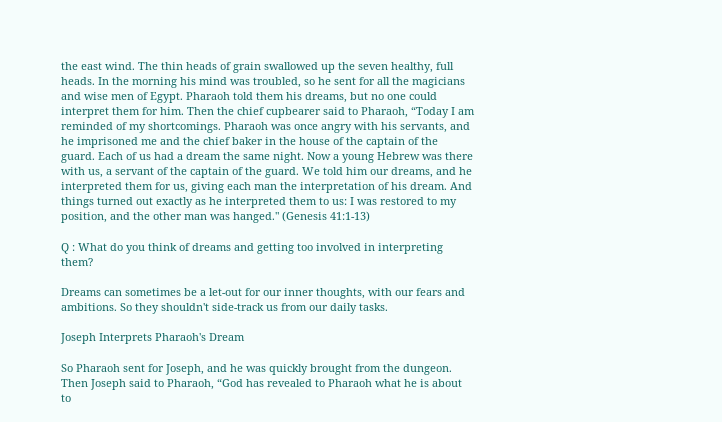the east wind. The thin heads of grain swallowed up the seven healthy, full heads. In the morning his mind was troubled, so he sent for all the magicians and wise men of Egypt. Pharaoh told them his dreams, but no one could interpret them for him. Then the chief cupbearer said to Pharaoh, “Today I am reminded of my shortcomings. Pharaoh was once angry with his servants, and he imprisoned me and the chief baker in the house of the captain of the guard. Each of us had a dream the same night. Now a young Hebrew was there with us, a servant of the captain of the guard. We told him our dreams, and he interpreted them for us, giving each man the interpretation of his dream. And things turned out exactly as he interpreted them to us: I was restored to my position, and the other man was hanged." (Genesis 41:1-13)

Q : What do you think of dreams and getting too involved in interpreting them?

Dreams can sometimes be a let-out for our inner thoughts, with our fears and ambitions. So they shouldn't side-track us from our daily tasks.

Joseph Interprets Pharaoh's Dream

So Pharaoh sent for Joseph, and he was quickly brought from the dungeon. Then Joseph said to Pharaoh, “God has revealed to Pharaoh what he is about to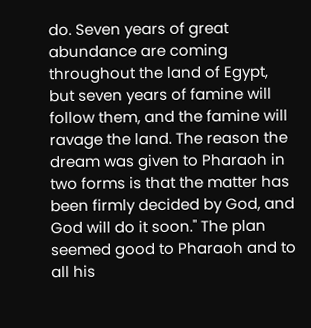do. Seven years of great abundance are coming throughout the land of Egypt, but seven years of famine will follow them, and the famine will ravage the land. The reason the dream was given to Pharaoh in two forms is that the matter has been firmly decided by God, and God will do it soon." The plan seemed good to Pharaoh and to all his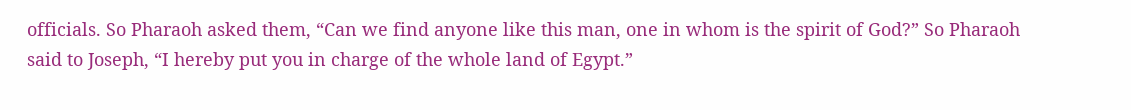officials. So Pharaoh asked them, “Can we find anyone like this man, one in whom is the spirit of God?” So Pharaoh said to Joseph, “I hereby put you in charge of the whole land of Egypt.”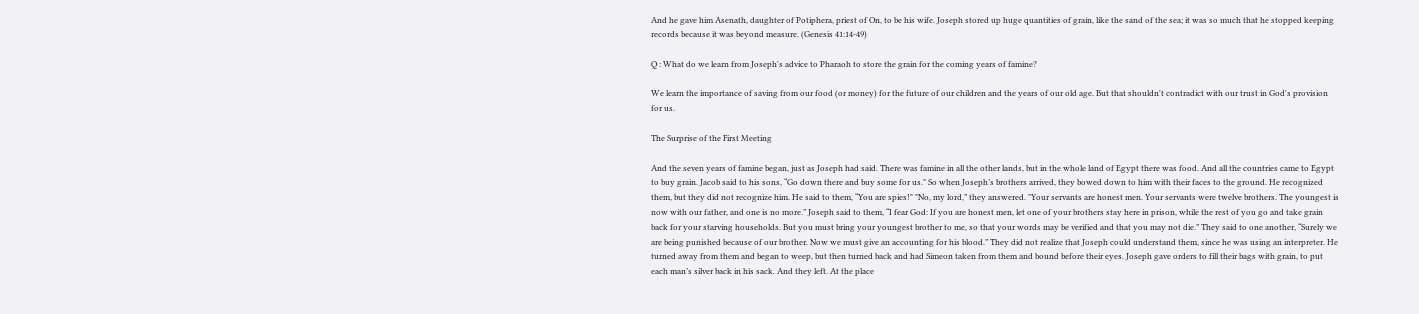And he gave him Asenath, daughter of Potiphera, priest of On, to be his wife. Joseph stored up huge quantities of grain, like the sand of the sea; it was so much that he stopped keeping records because it was beyond measure. (Genesis 41:14-49)

Q : What do we learn from Joseph's advice to Pharaoh to store the grain for the coming years of famine?

We learn the importance of saving from our food (or money) for the future of our children and the years of our old age. But that shouldn't contradict with our trust in God's provision for us.

The Surprise of the First Meeting

And the seven years of famine began, just as Joseph had said. There was famine in all the other lands, but in the whole land of Egypt there was food. And all the countries came to Egypt to buy grain. Jacob said to his sons, “Go down there and buy some for us." So when Joseph’s brothers arrived, they bowed down to him with their faces to the ground. He recognized them, but they did not recognize him. He said to them, “You are spies!" "No, my lord,” they answered. "Your servants are honest men. Your servants were twelve brothers. The youngest is now with our father, and one is no more.” Joseph said to them, “I fear God: If you are honest men, let one of your brothers stay here in prison, while the rest of you go and take grain back for your starving households. But you must bring your youngest brother to me, so that your words may be verified and that you may not die.” They said to one another, “Surely we are being punished because of our brother. Now we must give an accounting for his blood.” They did not realize that Joseph could understand them, since he was using an interpreter. He turned away from them and began to weep, but then turned back and had Simeon taken from them and bound before their eyes. Joseph gave orders to fill their bags with grain, to put each man’s silver back in his sack. And they left. At the place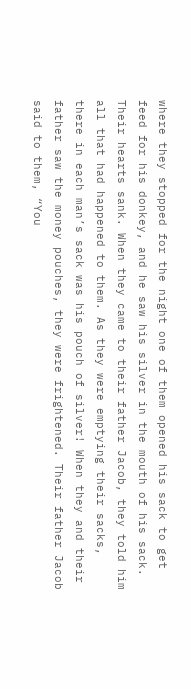where they stopped for the night one of them opened his sack to get feed for his donkey, and he saw his silver in the mouth of his sack. Their hearts sank. When they came to their father Jacob, they told him all that had happened to them. As they were emptying their sacks, there in each man’s sack was his pouch of silver! When they and their father saw the money pouches, they were frightened. Their father Jacob said to them, “You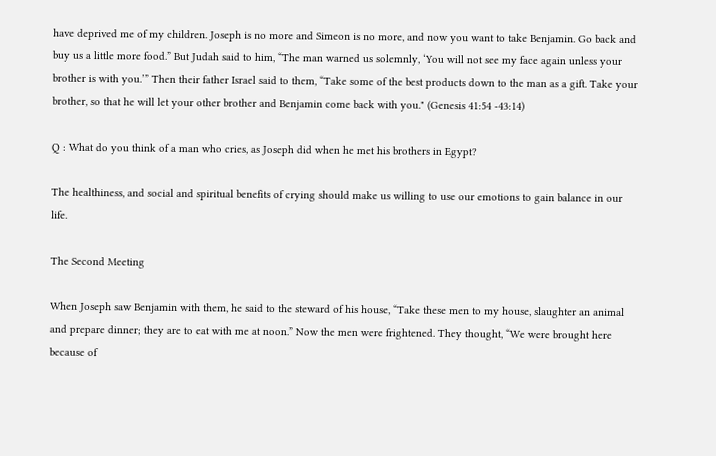have deprived me of my children. Joseph is no more and Simeon is no more, and now you want to take Benjamin. Go back and buy us a little more food.” But Judah said to him, “The man warned us solemnly, ‘You will not see my face again unless your brother is with you.’” Then their father Israel said to them, “Take some of the best products down to the man as a gift. Take your brother, so that he will let your other brother and Benjamin come back with you." (Genesis 41:54 -43:14)

Q : What do you think of a man who cries, as Joseph did when he met his brothers in Egypt?

The healthiness, and social and spiritual benefits of crying should make us willing to use our emotions to gain balance in our life.

The Second Meeting

When Joseph saw Benjamin with them, he said to the steward of his house, “Take these men to my house, slaughter an animal and prepare dinner; they are to eat with me at noon.” Now the men were frightened. They thought, “We were brought here because of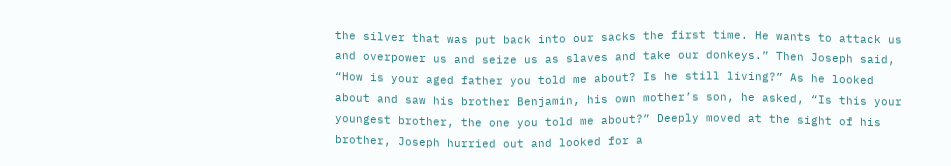the silver that was put back into our sacks the first time. He wants to attack us and overpower us and seize us as slaves and take our donkeys.” Then Joseph said, “How is your aged father you told me about? Is he still living?” As he looked about and saw his brother Benjamin, his own mother’s son, he asked, “Is this your youngest brother, the one you told me about?” Deeply moved at the sight of his brother, Joseph hurried out and looked for a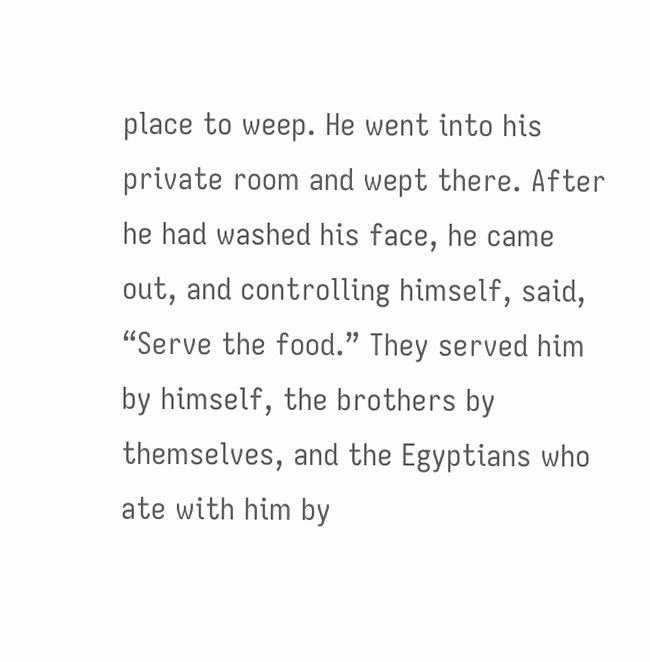place to weep. He went into his private room and wept there. After he had washed his face, he came out, and controlling himself, said, “Serve the food.” They served him by himself, the brothers by themselves, and the Egyptians who ate with him by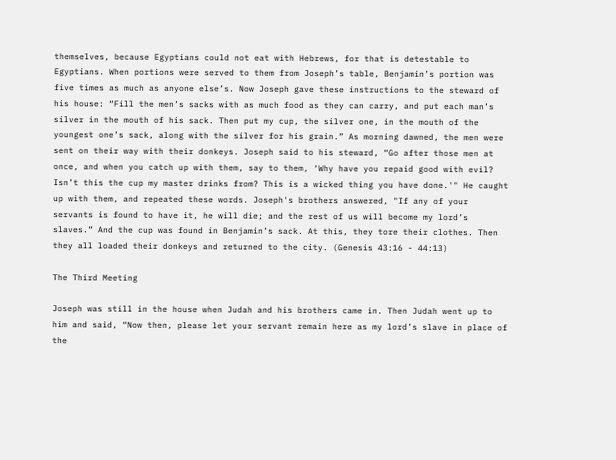themselves, because Egyptians could not eat with Hebrews, for that is detestable to Egyptians. When portions were served to them from Joseph’s table, Benjamin’s portion was five times as much as anyone else’s. Now Joseph gave these instructions to the steward of his house: “Fill the men’s sacks with as much food as they can carry, and put each man’s silver in the mouth of his sack. Then put my cup, the silver one, in the mouth of the youngest one’s sack, along with the silver for his grain.” As morning dawned, the men were sent on their way with their donkeys. Joseph said to his steward, “Go after those men at once, and when you catch up with them, say to them, ‘Why have you repaid good with evil? Isn’t this the cup my master drinks from? This is a wicked thing you have done.'" He caught up with them, and repeated these words. Joseph's brothers answered, "If any of your servants is found to have it, he will die; and the rest of us will become my lord’s slaves.” And the cup was found in Benjamin’s sack. At this, they tore their clothes. Then they all loaded their donkeys and returned to the city. (Genesis 43:16 - 44:13)

The Third Meeting

Joseph was still in the house when Judah and his brothers came in. Then Judah went up to him and said, “Now then, please let your servant remain here as my lord’s slave in place of the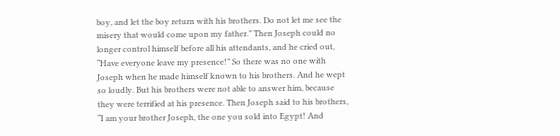boy, and let the boy return with his brothers. Do not let me see the misery that would come upon my father.” Then Joseph could no longer control himself before all his attendants, and he cried out, “Have everyone leave my presence!” So there was no one with Joseph when he made himself known to his brothers. And he wept so loudly. But his brothers were not able to answer him, because they were terrified at his presence. Then Joseph said to his brothers, “I am your brother Joseph, the one you sold into Egypt! And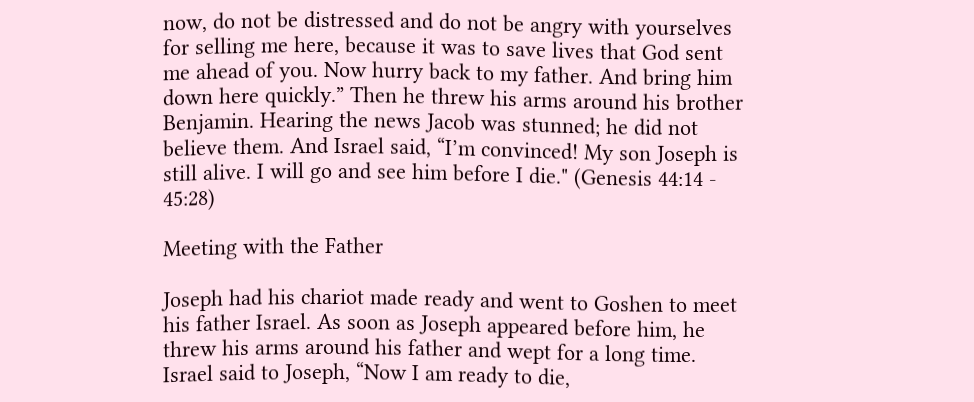now, do not be distressed and do not be angry with yourselves for selling me here, because it was to save lives that God sent me ahead of you. Now hurry back to my father. And bring him down here quickly.” Then he threw his arms around his brother Benjamin. Hearing the news Jacob was stunned; he did not believe them. And Israel said, “I’m convinced! My son Joseph is still alive. I will go and see him before I die." (Genesis 44:14 - 45:28)

Meeting with the Father

Joseph had his chariot made ready and went to Goshen to meet his father Israel. As soon as Joseph appeared before him, he threw his arms around his father and wept for a long time. Israel said to Joseph, “Now I am ready to die,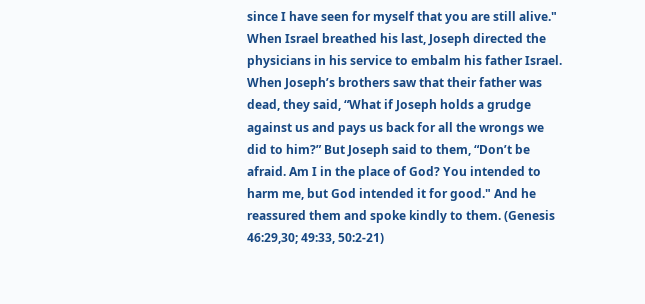since I have seen for myself that you are still alive." When Israel breathed his last, Joseph directed the physicians in his service to embalm his father Israel. When Joseph’s brothers saw that their father was dead, they said, “What if Joseph holds a grudge against us and pays us back for all the wrongs we did to him?” But Joseph said to them, “Don’t be afraid. Am I in the place of God? You intended to harm me, but God intended it for good." And he reassured them and spoke kindly to them. (Genesis 46:29,30; 49:33, 50:2-21)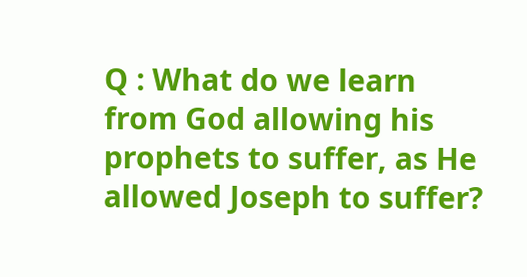Q : What do we learn from God allowing his prophets to suffer, as He allowed Joseph to suffer?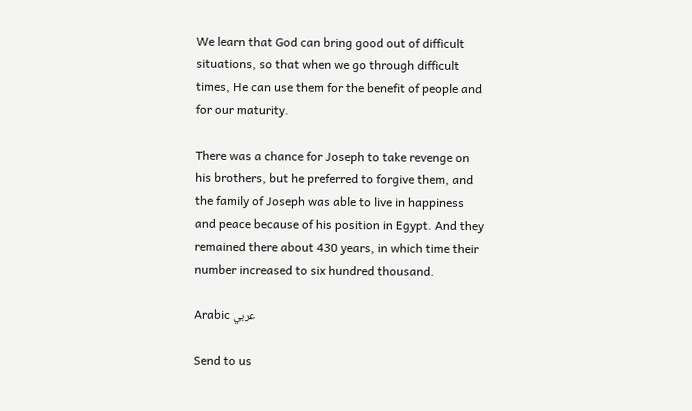We learn that God can bring good out of difficult situations, so that when we go through difficult times, He can use them for the benefit of people and for our maturity.

There was a chance for Joseph to take revenge on his brothers, but he preferred to forgive them, and the family of Joseph was able to live in happiness and peace because of his position in Egypt. And they remained there about 430 years, in which time their number increased to six hundred thousand.

Arabic عربي

Send to us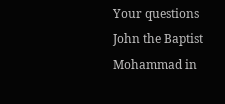Your questions
John the Baptist
Mohammad in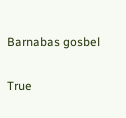Barnabas gosbel

True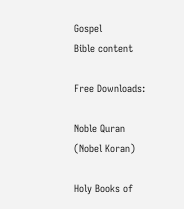Gospel
Bible content

Free Downloads:

Noble Quran
(Nobel Koran)

Holy Books of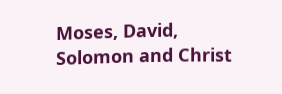Moses, David, Solomon and Christ